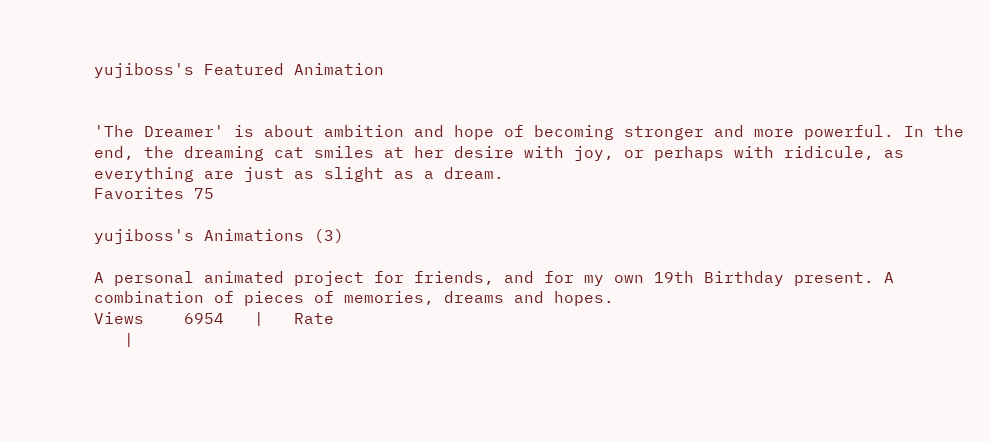yujiboss's Featured Animation


'The Dreamer' is about ambition and hope of becoming stronger and more powerful. In the end, the dreaming cat smiles at her desire with joy, or perhaps with ridicule, as everything are just as slight as a dream.
Favorites 75

yujiboss's Animations (3)

A personal animated project for friends, and for my own 19th Birthday present. A combination of pieces of memories, dreams and hopes.
Views    6954   |   Rate
   |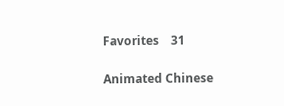Favorites    31

Animated Chinese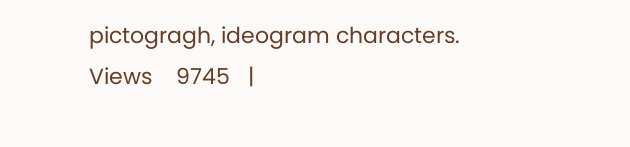pictogragh, ideogram characters.
Views    9745   |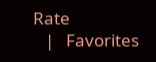Rate
   |   Favorites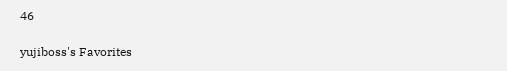46

yujiboss's Favorites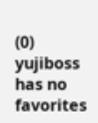(0)
yujiboss has no favorites